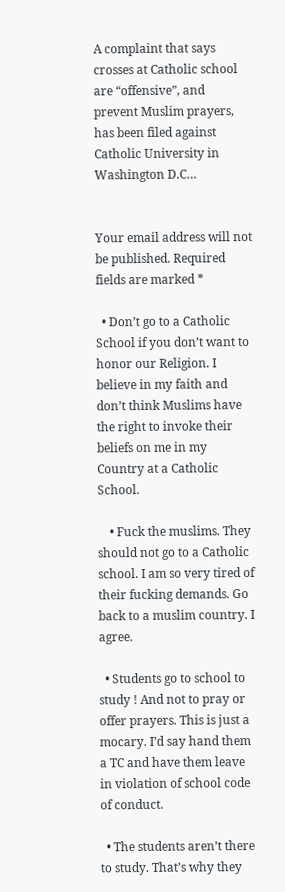A complaint that says crosses at Catholic school are “offensive”, and prevent Muslim prayers, has been filed against Catholic University in Washington D.C…


Your email address will not be published. Required fields are marked *

  • Don’t go to a Catholic School if you don’t want to honor our Religion. I believe in my faith and don’t think Muslims have the right to invoke their beliefs on me in my Country at a Catholic School.

    • Fuck the muslims. They should not go to a Catholic school. I am so very tired of their fucking demands. Go back to a muslim country. I agree.

  • Students go to school to study ! And not to pray or offer prayers. This is just a mocary. I’d say hand them a TC and have them leave in violation of school code of conduct.

  • The students aren’t there to study. That’s why they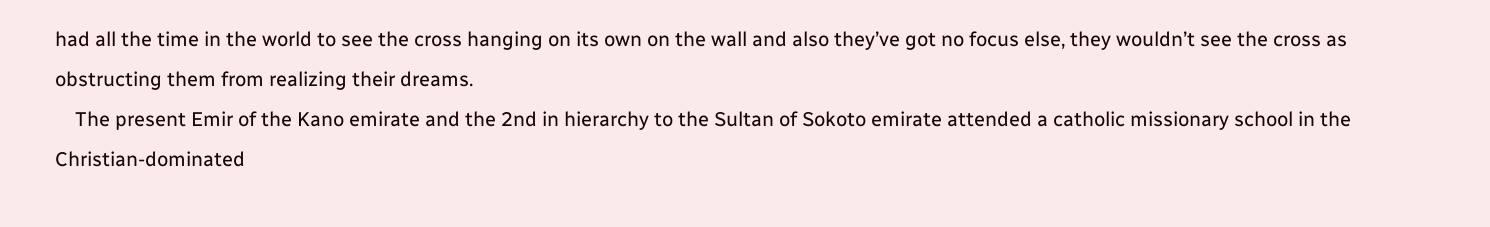had all the time in the world to see the cross hanging on its own on the wall and also they’ve got no focus else, they wouldn’t see the cross as obstructing them from realizing their dreams.
    The present Emir of the Kano emirate and the 2nd in hierarchy to the Sultan of Sokoto emirate attended a catholic missionary school in the Christian-dominated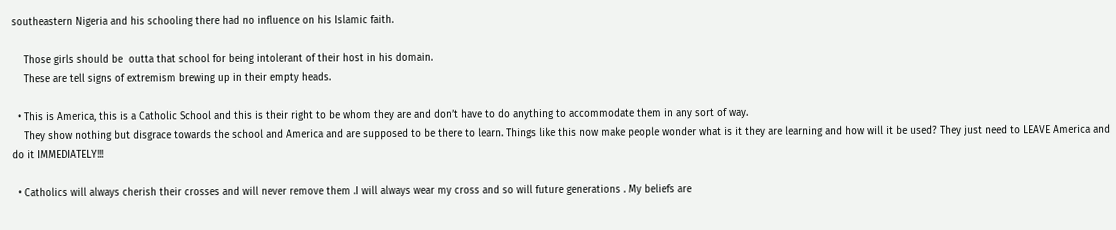southeastern Nigeria and his schooling there had no influence on his Islamic faith.

    Those girls should be  outta that school for being intolerant of their host in his domain.
    These are tell signs of extremism brewing up in their empty heads.

  • This is America, this is a Catholic School and this is their right to be whom they are and don’t have to do anything to accommodate them in any sort of way.
    They show nothing but disgrace towards the school and America and are supposed to be there to learn. Things like this now make people wonder what is it they are learning and how will it be used? They just need to LEAVE America and do it IMMEDIATELY!!!

  • Catholics will always cherish their crosses and will never remove them .I will always wear my cross and so will future generations . My beliefs are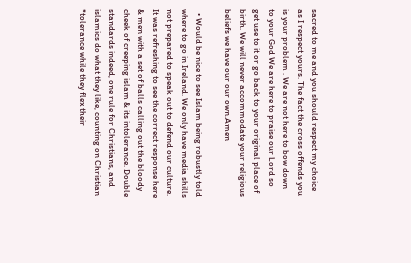sacred to me and you should respect my choice as I respect yours. The fact the cross offends you is your problem . We are not here to bow down to your God We are here to praise our Lord so get use to it or go back to your original place of birth. We will never accommodate your religious beliefs we have our our own.Amen

  • Would be nice to see Islam being robustly told where to go in Ireland. We only have media shills not prepared to speak out to defend our culture. It was refreshing to see the correct response here & men with a set of balls calling out the bloody cheek of creeping islam & its intolerance. Double standards indeed, one rule for Christians, and islamics do what they like, counting on Christian *tolerance while they flex their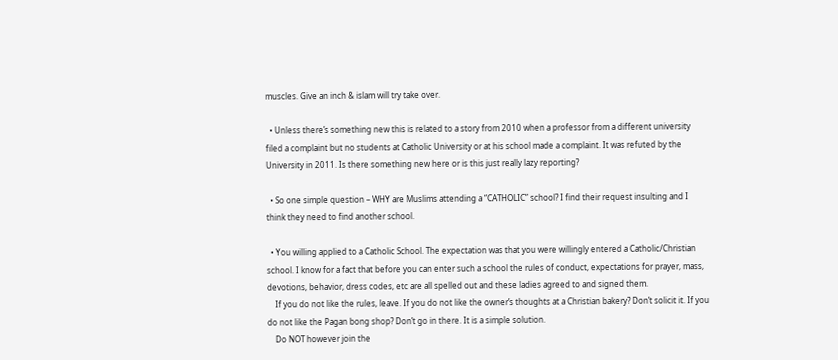muscles. Give an inch & islam will try take over.

  • Unless there’s something new this is related to a story from 2010 when a professor from a different university filed a complaint but no students at Catholic University or at his school made a complaint. It was refuted by the University in 2011. Is there something new here or is this just really lazy reporting?

  • So one simple question – WHY are Muslims attending a “CATHOLIC” school? I find their request insulting and I think they need to find another school.

  • You willing applied to a Catholic School. The expectation was that you were willingly entered a Catholic/Christian school. I know for a fact that before you can enter such a school the rules of conduct, expectations for prayer, mass, devotions, behavior, dress codes, etc are all spelled out and these ladies agreed to and signed them.
    If you do not like the rules, leave. If you do not like the owner’s thoughts at a Christian bakery? Don’t solicit it. If you do not like the Pagan bong shop? Don’t go in there. It is a simple solution.
    Do NOT however join the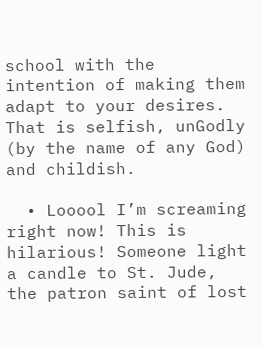school with the intention of making them adapt to your desires. That is selfish, unGodly (by the name of any God) and childish.

  • Looool I’m screaming right now! This is hilarious! Someone light a candle to St. Jude, the patron saint of lost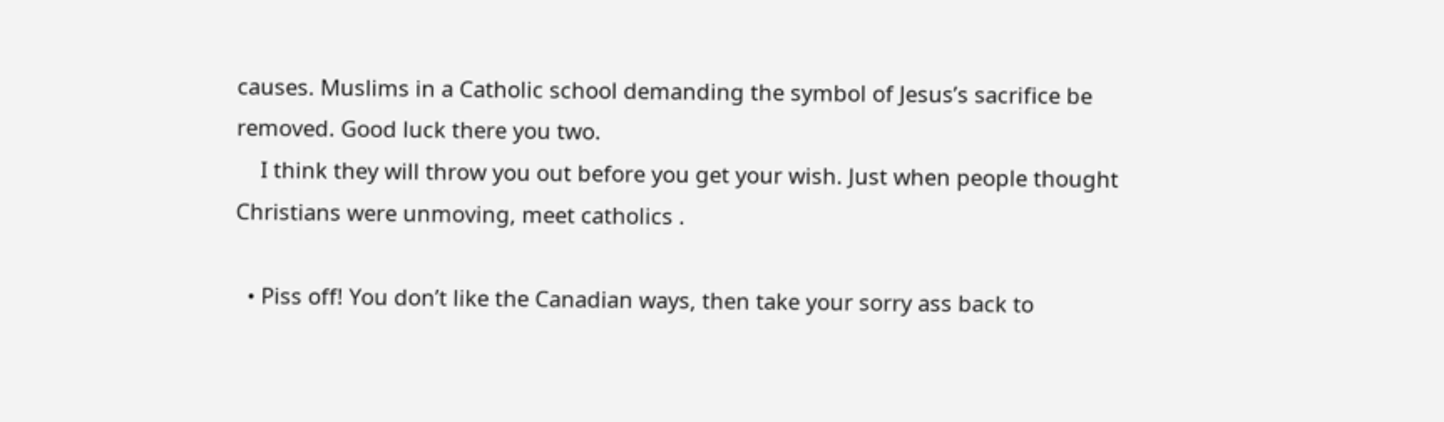causes. Muslims in a Catholic school demanding the symbol of Jesus’s sacrifice be removed. Good luck there you two.
    I think they will throw you out before you get your wish. Just when people thought Christians were unmoving, meet catholics .

  • Piss off! You don’t like the Canadian ways, then take your sorry ass back to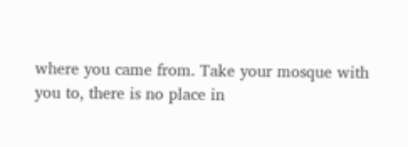where you came from. Take your mosque with you to, there is no place in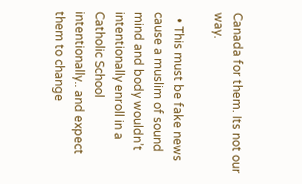Canada for them. Its not our way.

  • This must be fake news cause a muslim of sound mind and body wouldn’t intentionally enroll in a Catholic School intentionally.. and expect them to change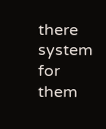there system for them